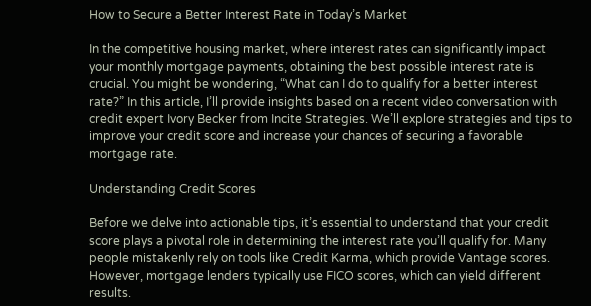How to Secure a Better Interest Rate in Today’s Market

In the competitive housing market, where interest rates can significantly impact your monthly mortgage payments, obtaining the best possible interest rate is crucial. You might be wondering, “What can I do to qualify for a better interest rate?” In this article, I’ll provide insights based on a recent video conversation with credit expert Ivory Becker from Incite Strategies. We’ll explore strategies and tips to improve your credit score and increase your chances of securing a favorable mortgage rate.

Understanding Credit Scores

Before we delve into actionable tips, it’s essential to understand that your credit score plays a pivotal role in determining the interest rate you’ll qualify for. Many people mistakenly rely on tools like Credit Karma, which provide Vantage scores. However, mortgage lenders typically use FICO scores, which can yield different results.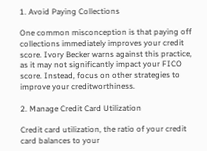1. Avoid Paying Collections

One common misconception is that paying off collections immediately improves your credit score. Ivory Becker warns against this practice, as it may not significantly impact your FICO score. Instead, focus on other strategies to improve your creditworthiness.

2. Manage Credit Card Utilization

Credit card utilization, the ratio of your credit card balances to your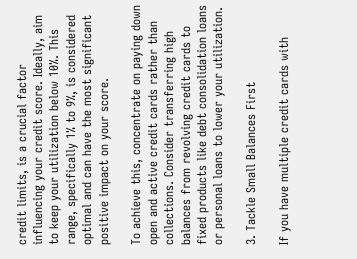credit limits, is a crucial factor influencing your credit score. Ideally, aim to keep your utilization below 10%. This range, specifically 1% to 9%, is considered optimal and can have the most significant positive impact on your score.

To achieve this, concentrate on paying down open and active credit cards rather than collections. Consider transferring high balances from revolving credit cards to fixed products like debt consolidation loans or personal loans to lower your utilization.

3. Tackle Small Balances First

If you have multiple credit cards with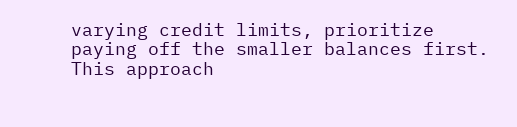varying credit limits, prioritize paying off the smaller balances first. This approach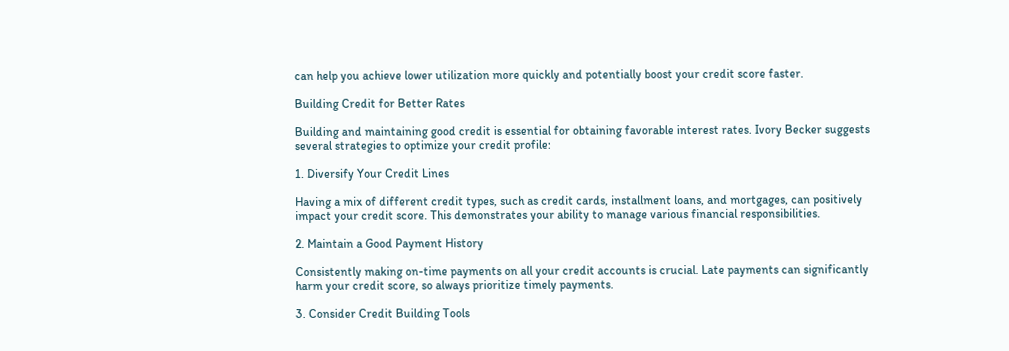can help you achieve lower utilization more quickly and potentially boost your credit score faster.

Building Credit for Better Rates

Building and maintaining good credit is essential for obtaining favorable interest rates. Ivory Becker suggests several strategies to optimize your credit profile:

1. Diversify Your Credit Lines

Having a mix of different credit types, such as credit cards, installment loans, and mortgages, can positively impact your credit score. This demonstrates your ability to manage various financial responsibilities.

2. Maintain a Good Payment History

Consistently making on-time payments on all your credit accounts is crucial. Late payments can significantly harm your credit score, so always prioritize timely payments.

3. Consider Credit Building Tools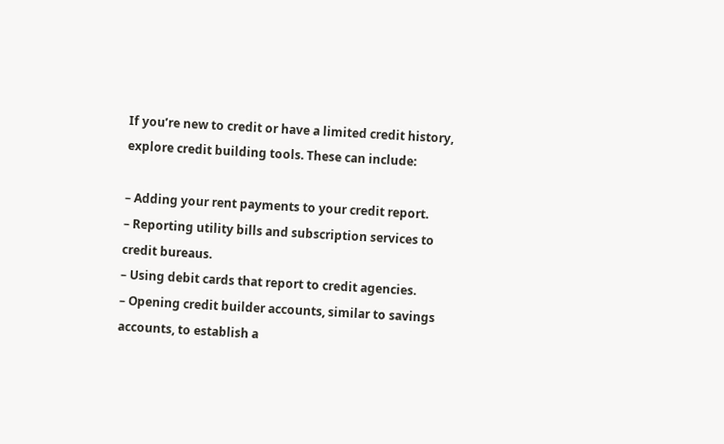If you’re new to credit or have a limited credit history, explore credit building tools. These can include:

– Adding your rent payments to your credit report.
– Reporting utility bills and subscription services to credit bureaus.
– Using debit cards that report to credit agencies.
– Opening credit builder accounts, similar to savings accounts, to establish a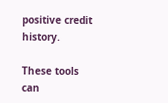positive credit history.

These tools can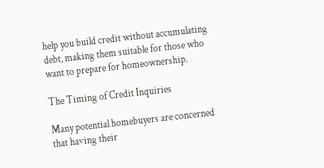help you build credit without accumulating debt, making them suitable for those who want to prepare for homeownership.

The Timing of Credit Inquiries

Many potential homebuyers are concerned that having their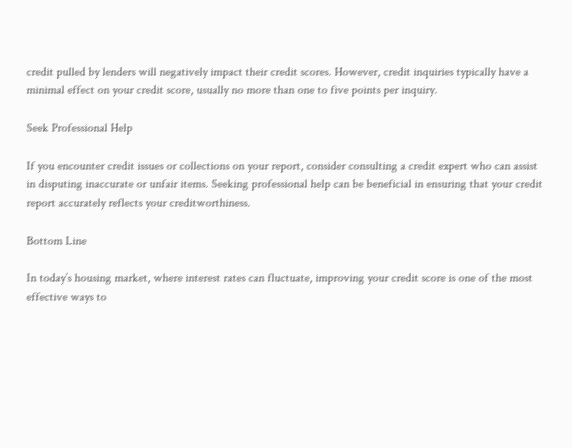credit pulled by lenders will negatively impact their credit scores. However, credit inquiries typically have a minimal effect on your credit score, usually no more than one to five points per inquiry.

Seek Professional Help

If you encounter credit issues or collections on your report, consider consulting a credit expert who can assist in disputing inaccurate or unfair items. Seeking professional help can be beneficial in ensuring that your credit report accurately reflects your creditworthiness.

Bottom Line

In today’s housing market, where interest rates can fluctuate, improving your credit score is one of the most effective ways to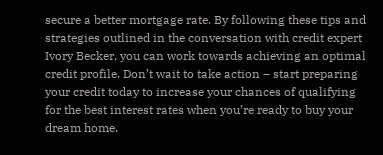secure a better mortgage rate. By following these tips and strategies outlined in the conversation with credit expert Ivory Becker, you can work towards achieving an optimal credit profile. Don’t wait to take action – start preparing your credit today to increase your chances of qualifying for the best interest rates when you’re ready to buy your dream home.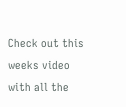Check out this weeks video with all the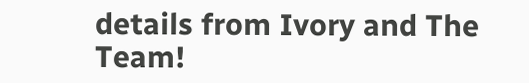details from Ivory and The Team!